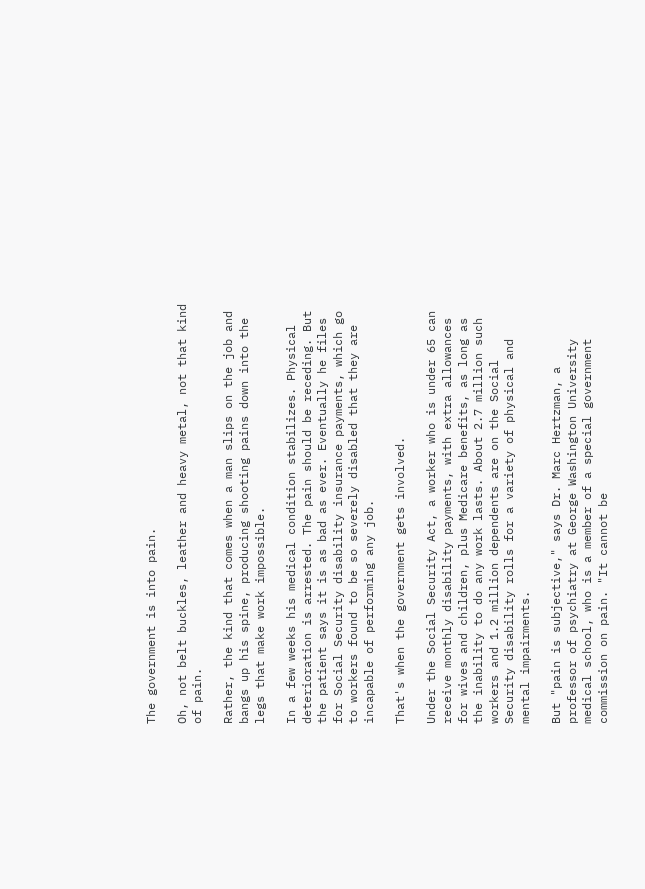The government is into pain.

Oh, not belt buckles, leather and heavy metal, not that kind of pain.

Rather, the kind that comes when a man slips on the job and bangs up his spine, producing shooting pains down into the legs that make work impossible.

In a few weeks his medical condition stabilizes. Physical deterioration is arrested. The pain should be receding. But the patient says it is as bad as ever. Eventually he files for Social Security disability insurance payments, which go to workers found to be so severely disabled that they are incapable of performing any job.

That's when the government gets involved.

Under the Social Security Act, a worker who is under 65 can receive monthly disability payments, with extra allowances for wives and children, plus Medicare benefits, as long as the inability to do any work lasts. About 2.7 million such workers and 1.2 million dependents are on the Social Security disability rolls for a variety of physical and mental impairments.

But "pain is subjective," says Dr. Marc Hertzman, a professor of psychiatry at George Washington University medical school, who is a member of a special government commission on pain. "It cannot be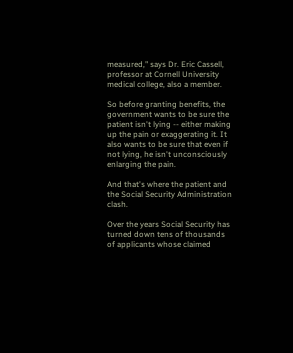measured," says Dr. Eric Cassell, professor at Cornell University medical college, also a member.

So before granting benefits, the government wants to be sure the patient isn't lying -- either making up the pain or exaggerating it. It also wants to be sure that even if not lying, he isn't unconsciously enlarging the pain.

And that's where the patient and the Social Security Administration clash.

Over the years Social Security has turned down tens of thousands of applicants whose claimed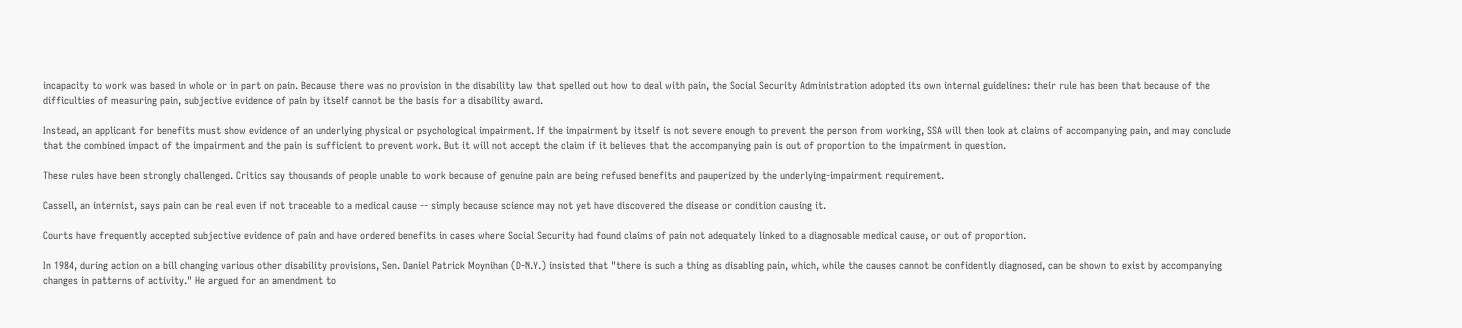incapacity to work was based in whole or in part on pain. Because there was no provision in the disability law that spelled out how to deal with pain, the Social Security Administration adopted its own internal guidelines: their rule has been that because of the difficulties of measuring pain, subjective evidence of pain by itself cannot be the basis for a disability award.

Instead, an applicant for benefits must show evidence of an underlying physical or psychological impairment. If the impairment by itself is not severe enough to prevent the person from working, SSA will then look at claims of accompanying pain, and may conclude that the combined impact of the impairment and the pain is sufficient to prevent work. But it will not accept the claim if it believes that the accompanying pain is out of proportion to the impairment in question.

These rules have been strongly challenged. Critics say thousands of people unable to work because of genuine pain are being refused benefits and pauperized by the underlying-impairment requirement.

Cassell, an internist, says pain can be real even if not traceable to a medical cause -- simply because science may not yet have discovered the disease or condition causing it.

Courts have frequently accepted subjective evidence of pain and have ordered benefits in cases where Social Security had found claims of pain not adequately linked to a diagnosable medical cause, or out of proportion.

In 1984, during action on a bill changing various other disability provisions, Sen. Daniel Patrick Moynihan (D-N.Y.) insisted that "there is such a thing as disabling pain, which, while the causes cannot be confidently diagnosed, can be shown to exist by accompanying changes in patterns of activity." He argued for an amendment to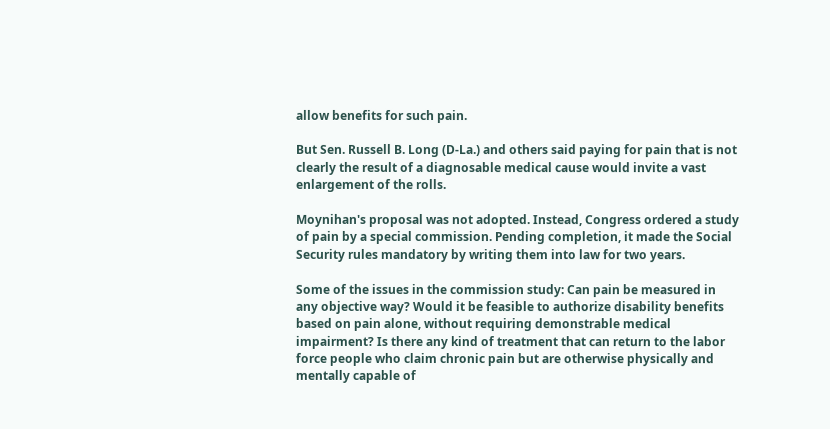allow benefits for such pain.

But Sen. Russell B. Long (D-La.) and others said paying for pain that is not clearly the result of a diagnosable medical cause would invite a vast enlargement of the rolls.

Moynihan's proposal was not adopted. Instead, Congress ordered a study of pain by a special commission. Pending completion, it made the Social Security rules mandatory by writing them into law for two years.

Some of the issues in the commission study: Can pain be measured in any objective way? Would it be feasible to authorize disability benefits based on pain alone, without requiring demonstrable medical impairment? Is there any kind of treatment that can return to the labor force people who claim chronic pain but are otherwise physically and mentally capable of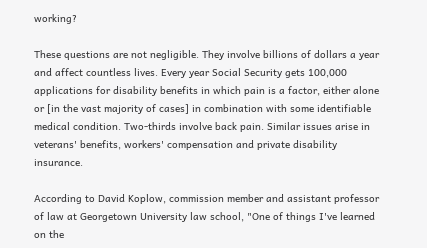working?

These questions are not negligible. They involve billions of dollars a year and affect countless lives. Every year Social Security gets 100,000 applications for disability benefits in which pain is a factor, either alone or [in the vast majority of cases] in combination with some identifiable medical condition. Two-thirds involve back pain. Similar issues arise in veterans' benefits, workers' compensation and private disability insurance.

According to David Koplow, commission member and assistant professor of law at Georgetown University law school, "One of things I've learned on the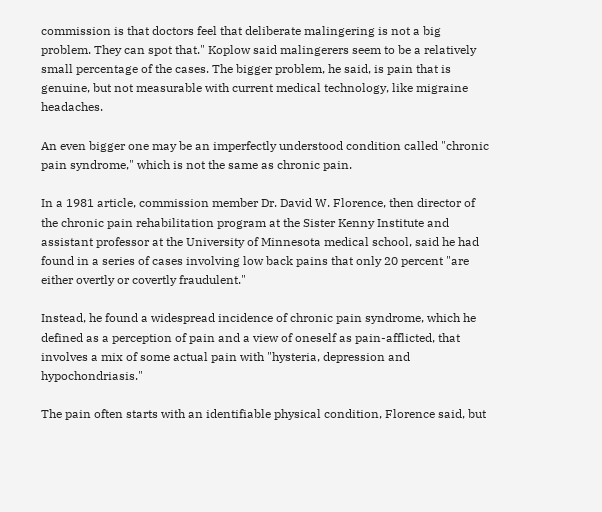commission is that doctors feel that deliberate malingering is not a big problem. They can spot that." Koplow said malingerers seem to be a relatively small percentage of the cases. The bigger problem, he said, is pain that is genuine, but not measurable with current medical technology, like migraine headaches.

An even bigger one may be an imperfectly understood condition called "chronic pain syndrome," which is not the same as chronic pain.

In a 1981 article, commission member Dr. David W. Florence, then director of the chronic pain rehabilitation program at the Sister Kenny Institute and assistant professor at the University of Minnesota medical school, said he had found in a series of cases involving low back pains that only 20 percent "are either overtly or covertly fraudulent."

Instead, he found a widespread incidence of chronic pain syndrome, which he defined as a perception of pain and a view of oneself as pain-afflicted, that involves a mix of some actual pain with "hysteria, depression and hypochondriasis."

The pain often starts with an identifiable physical condition, Florence said, but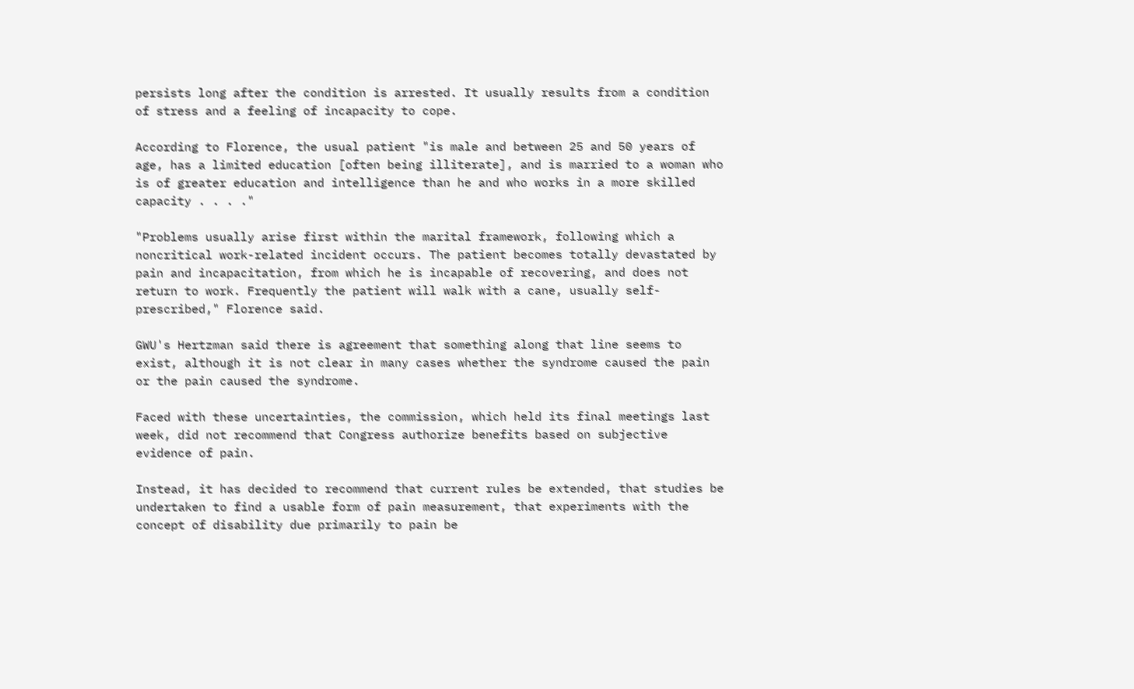persists long after the condition is arrested. It usually results from a condition of stress and a feeling of incapacity to cope.

According to Florence, the usual patient "is male and between 25 and 50 years of age, has a limited education [often being illiterate], and is married to a woman who is of greater education and intelligence than he and who works in a more skilled capacity . . . ."

"Problems usually arise first within the marital framework, following which a noncritical work-related incident occurs. The patient becomes totally devastated by pain and incapacitation, from which he is incapable of recovering, and does not return to work. Frequently the patient will walk with a cane, usually self-prescribed," Florence said.

GWU's Hertzman said there is agreement that something along that line seems to exist, although it is not clear in many cases whether the syndrome caused the pain or the pain caused the syndrome.

Faced with these uncertainties, the commission, which held its final meetings last week, did not recommend that Congress authorize benefits based on subjective evidence of pain.

Instead, it has decided to recommend that current rules be extended, that studies be undertaken to find a usable form of pain measurement, that experiments with the concept of disability due primarily to pain be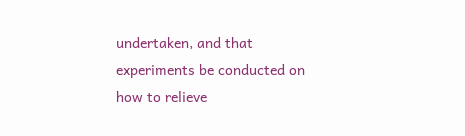undertaken, and that experiments be conducted on how to relieve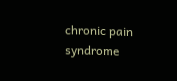chronic pain syndrome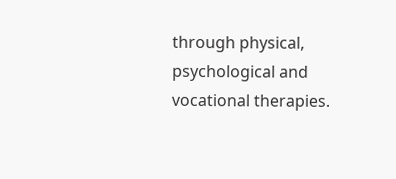through physical, psychological and vocational therapies.